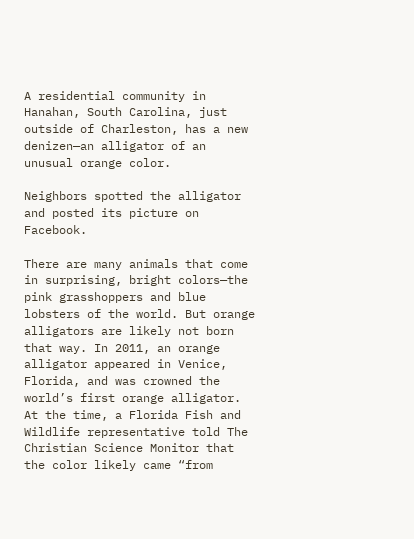A residential community in Hanahan, South Carolina, just outside of Charleston, has a new denizen—an alligator of an unusual orange color.

Neighbors spotted the alligator and posted its picture on Facebook.

There are many animals that come in surprising, bright colors—the pink grasshoppers and blue lobsters of the world. But orange alligators are likely not born that way. In 2011, an orange alligator appeared in Venice, Florida, and was crowned the world’s first orange alligator. At the time, a Florida Fish and Wildlife representative told The Christian Science Monitor that the color likely came “from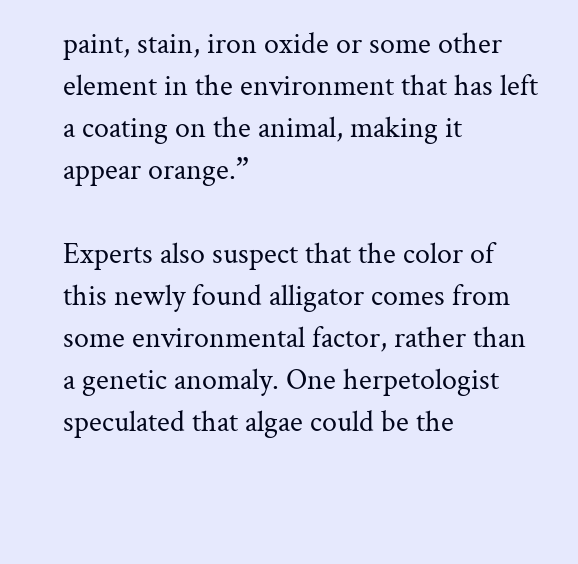paint, stain, iron oxide or some other element in the environment that has left a coating on the animal, making it appear orange.”

Experts also suspect that the color of this newly found alligator comes from some environmental factor, rather than a genetic anomaly. One herpetologist speculated that algae could be the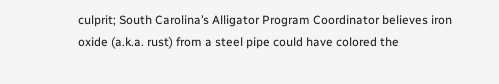culprit; South Carolina’s Alligator Program Coordinator believes iron oxide (a.k.a. rust) from a steel pipe could have colored the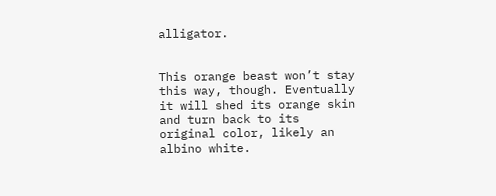alligator.


This orange beast won’t stay this way, though. Eventually it will shed its orange skin and turn back to its original color, likely an albino white.